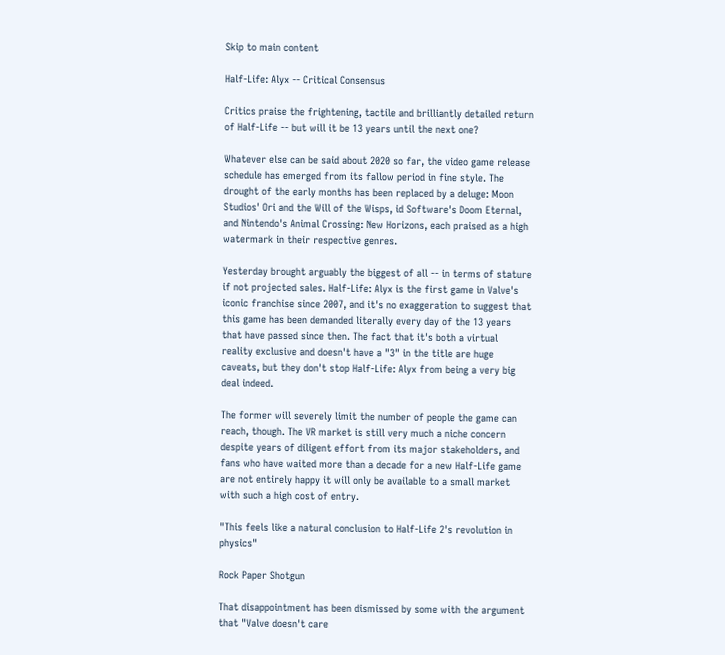Skip to main content

Half-Life: Alyx -- Critical Consensus

Critics praise the frightening, tactile and brilliantly detailed return of Half-Life -- but will it be 13 years until the next one?

Whatever else can be said about 2020 so far, the video game release schedule has emerged from its fallow period in fine style. The drought of the early months has been replaced by a deluge: Moon Studios' Ori and the Will of the Wisps, id Software's Doom Eternal, and Nintendo's Animal Crossing: New Horizons, each praised as a high watermark in their respective genres.

Yesterday brought arguably the biggest of all -- in terms of stature if not projected sales. Half-Life: Alyx is the first game in Valve's iconic franchise since 2007, and it's no exaggeration to suggest that this game has been demanded literally every day of the 13 years that have passed since then. The fact that it's both a virtual reality exclusive and doesn't have a "3" in the title are huge caveats, but they don't stop Half-Life: Alyx from being a very big deal indeed.

The former will severely limit the number of people the game can reach, though. The VR market is still very much a niche concern despite years of diligent effort from its major stakeholders, and fans who have waited more than a decade for a new Half-Life game are not entirely happy it will only be available to a small market with such a high cost of entry.

"This feels like a natural conclusion to Half-Life 2's revolution in physics"

Rock Paper Shotgun

That disappointment has been dismissed by some with the argument that "Valve doesn't care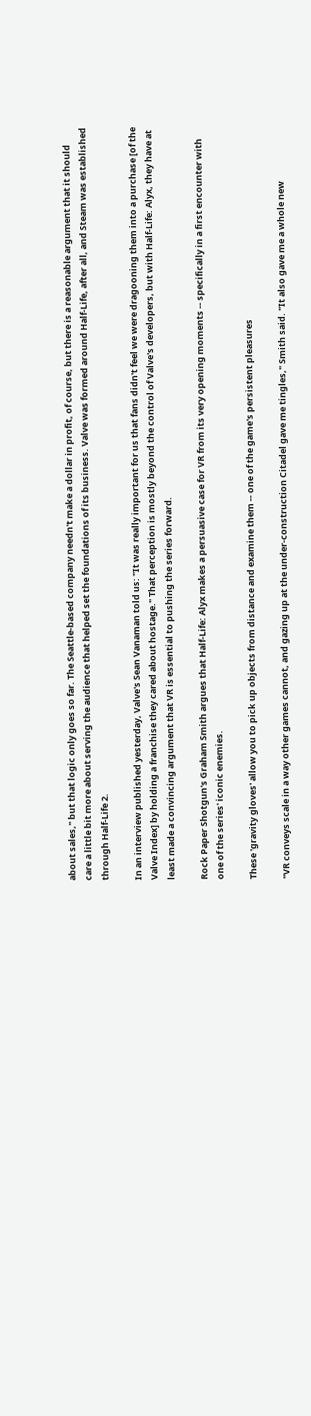about sales," but that logic only goes so far. The Seattle-based company needn't make a dollar in profit, of course, but there is a reasonable argument that it should care a little bit more about serving the audience that helped set the foundations of its business. Valve was formed around Half-Life, after all, and Steam was established through Half-Life 2.

In an interview published yesterday, Valve's Sean Vanaman told us: "It was really important for us that fans didn't feel we were dragooning them into a purchase [of the Valve Index] by holding a franchise they cared about hostage." That perception is mostly beyond the control of Valve's developers, but with Half-Life: Alyx, they have at least made a convincing argument that VR is essential to pushing the series forward.

Rock Paper Shotgun's Graham Smith argues that Half-Life: Alyx makes a persuasive case for VR from its very opening moments -- specifically in a first encounter with one of the series' iconic enemies.

These 'gravity gloves' allow you to pick up objects from distance and examine them -- one of the game's persistent pleasures

"VR conveys scale in a way other games cannot, and gazing up at the under-construction Citadel gave me tingles," Smith said. "It also gave me a whole new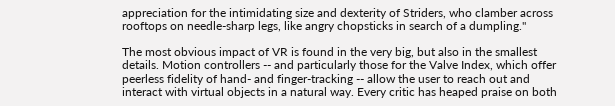appreciation for the intimidating size and dexterity of Striders, who clamber across rooftops on needle-sharp legs, like angry chopsticks in search of a dumpling."

The most obvious impact of VR is found in the very big, but also in the smallest details. Motion controllers -- and particularly those for the Valve Index, which offer peerless fidelity of hand- and finger-tracking -- allow the user to reach out and interact with virtual objects in a natural way. Every critic has heaped praise on both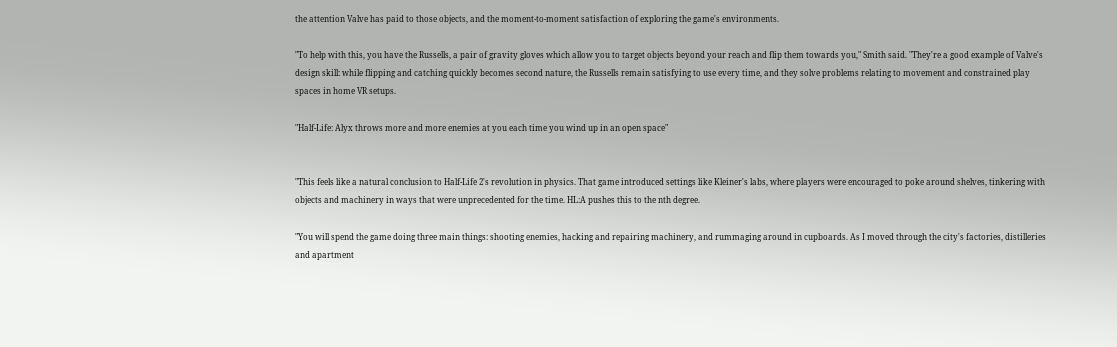the attention Valve has paid to those objects, and the moment-to-moment satisfaction of exploring the game's environments.

"To help with this, you have the Russells, a pair of gravity gloves which allow you to target objects beyond your reach and flip them towards you," Smith said. "They're a good example of Valve's design skill: while flipping and catching quickly becomes second nature, the Russells remain satisfying to use every time, and they solve problems relating to movement and constrained play spaces in home VR setups.

"Half-Life: Alyx throws more and more enemies at you each time you wind up in an open space"


"This feels like a natural conclusion to Half-Life 2's revolution in physics. That game introduced settings like Kleiner's labs, where players were encouraged to poke around shelves, tinkering with objects and machinery in ways that were unprecedented for the time. HL:A pushes this to the nth degree.

"You will spend the game doing three main things: shooting enemies, hacking and repairing machinery, and rummaging around in cupboards. As I moved through the city's factories, distilleries and apartment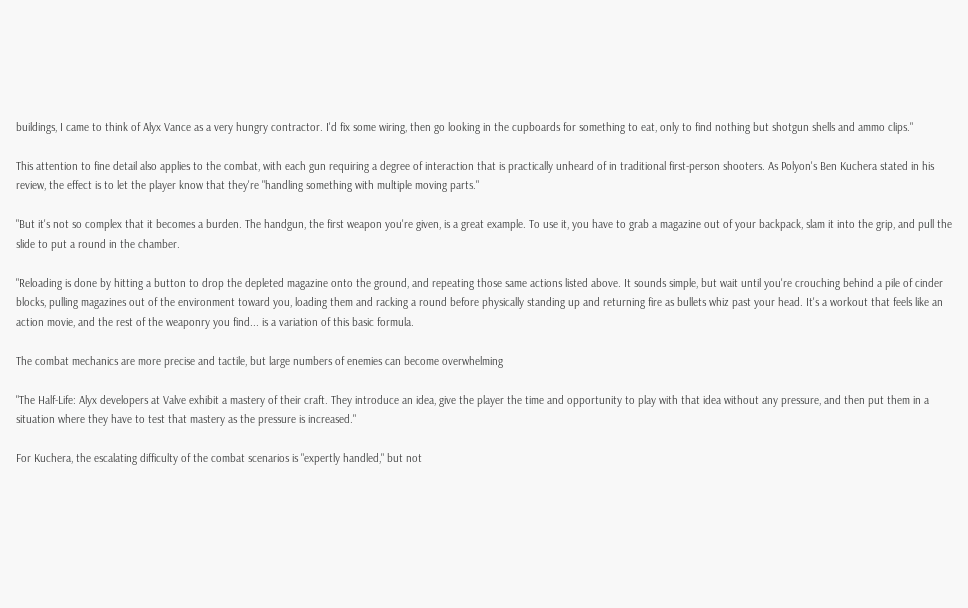buildings, I came to think of Alyx Vance as a very hungry contractor. I'd fix some wiring, then go looking in the cupboards for something to eat, only to find nothing but shotgun shells and ammo clips."

This attention to fine detail also applies to the combat, with each gun requiring a degree of interaction that is practically unheard of in traditional first-person shooters. As Polyon's Ben Kuchera stated in his review, the effect is to let the player know that they're "handling something with multiple moving parts."

"But it's not so complex that it becomes a burden. The handgun, the first weapon you're given, is a great example. To use it, you have to grab a magazine out of your backpack, slam it into the grip, and pull the slide to put a round in the chamber.

"Reloading is done by hitting a button to drop the depleted magazine onto the ground, and repeating those same actions listed above. It sounds simple, but wait until you're crouching behind a pile of cinder blocks, pulling magazines out of the environment toward you, loading them and racking a round before physically standing up and returning fire as bullets whiz past your head. It's a workout that feels like an action movie, and the rest of the weaponry you find... is a variation of this basic formula.

The combat mechanics are more precise and tactile, but large numbers of enemies can become overwhelming

"The Half-Life: Alyx developers at Valve exhibit a mastery of their craft. They introduce an idea, give the player the time and opportunity to play with that idea without any pressure, and then put them in a situation where they have to test that mastery as the pressure is increased."

For Kuchera, the escalating difficulty of the combat scenarios is "expertly handled," but not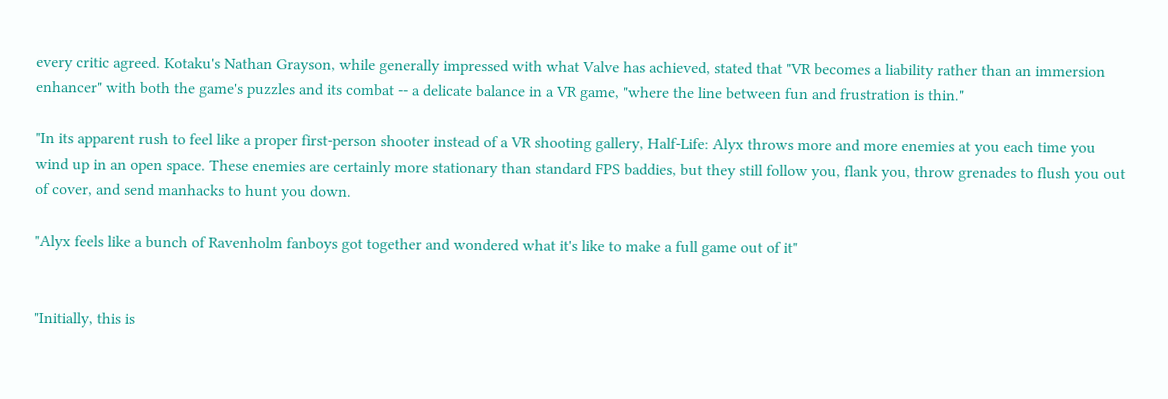every critic agreed. Kotaku's Nathan Grayson, while generally impressed with what Valve has achieved, stated that "VR becomes a liability rather than an immersion enhancer" with both the game's puzzles and its combat -- a delicate balance in a VR game, "where the line between fun and frustration is thin."

"In its apparent rush to feel like a proper first-person shooter instead of a VR shooting gallery, Half-Life: Alyx throws more and more enemies at you each time you wind up in an open space. These enemies are certainly more stationary than standard FPS baddies, but they still follow you, flank you, throw grenades to flush you out of cover, and send manhacks to hunt you down.

"Alyx feels like a bunch of Ravenholm fanboys got together and wondered what it's like to make a full game out of it"


"Initially, this is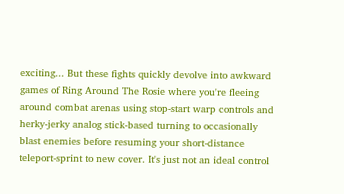exciting... But these fights quickly devolve into awkward games of Ring Around The Rosie where you're fleeing around combat arenas using stop-start warp controls and herky-jerky analog stick-based turning to occasionally blast enemies before resuming your short-distance teleport-sprint to new cover. It's just not an ideal control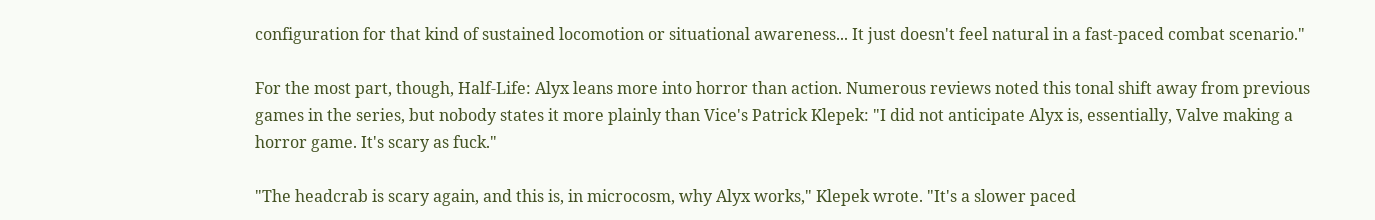configuration for that kind of sustained locomotion or situational awareness... It just doesn't feel natural in a fast-paced combat scenario."

For the most part, though, Half-Life: Alyx leans more into horror than action. Numerous reviews noted this tonal shift away from previous games in the series, but nobody states it more plainly than Vice's Patrick Klepek: "I did not anticipate Alyx is, essentially, Valve making a horror game. It's scary as fuck."

"The headcrab is scary again, and this is, in microcosm, why Alyx works," Klepek wrote. "It's a slower paced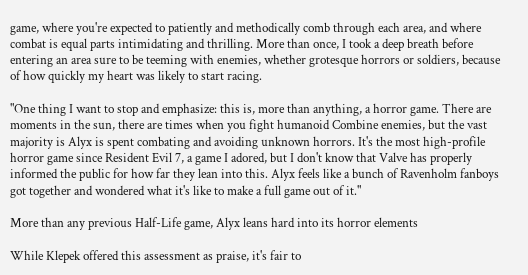game, where you're expected to patiently and methodically comb through each area, and where combat is equal parts intimidating and thrilling. More than once, I took a deep breath before entering an area sure to be teeming with enemies, whether grotesque horrors or soldiers, because of how quickly my heart was likely to start racing.

"One thing I want to stop and emphasize: this is, more than anything, a horror game. There are moments in the sun, there are times when you fight humanoid Combine enemies, but the vast majority is Alyx is spent combating and avoiding unknown horrors. It's the most high-profile horror game since Resident Evil 7, a game I adored, but I don't know that Valve has properly informed the public for how far they lean into this. Alyx feels like a bunch of Ravenholm fanboys got together and wondered what it's like to make a full game out of it."

More than any previous Half-Life game, Alyx leans hard into its horror elements

While Klepek offered this assessment as praise, it's fair to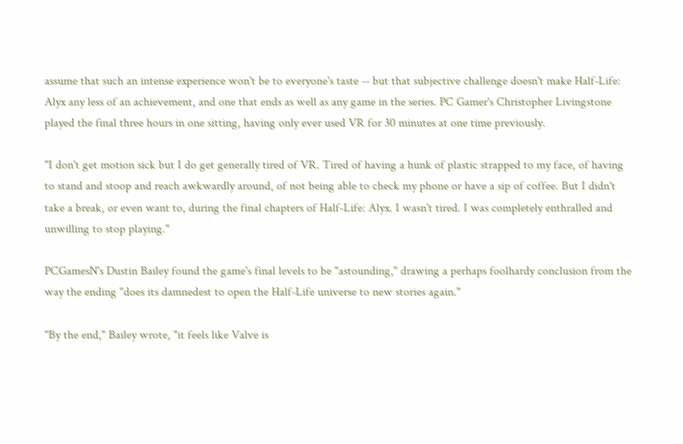assume that such an intense experience won't be to everyone's taste -- but that subjective challenge doesn't make Half-Life: Alyx any less of an achievement, and one that ends as well as any game in the series. PC Gamer's Christopher Livingstone played the final three hours in one sitting, having only ever used VR for 30 minutes at one time previously.

"I don't get motion sick but I do get generally tired of VR. Tired of having a hunk of plastic strapped to my face, of having to stand and stoop and reach awkwardly around, of not being able to check my phone or have a sip of coffee. But I didn't take a break, or even want to, during the final chapters of Half-Life: Alyx. I wasn't tired. I was completely enthralled and unwilling to stop playing."

PCGamesN's Dustin Bailey found the game's final levels to be "astounding," drawing a perhaps foolhardy conclusion from the way the ending "does its damnedest to open the Half-Life universe to new stories again."

"By the end," Bailey wrote, "it feels like Valve is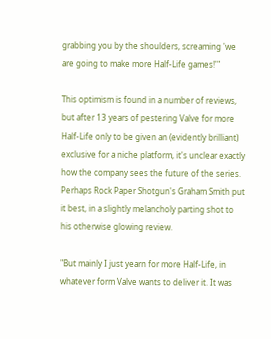grabbing you by the shoulders, screaming 'we are going to make more Half-Life games!'"

This optimism is found in a number of reviews, but after 13 years of pestering Valve for more Half-Life only to be given an (evidently brilliant) exclusive for a niche platform, it's unclear exactly how the company sees the future of the series. Perhaps Rock Paper Shotgun's Graham Smith put it best, in a slightly melancholy parting shot to his otherwise glowing review.

"But mainly I just yearn for more Half-Life, in whatever form Valve wants to deliver it. It was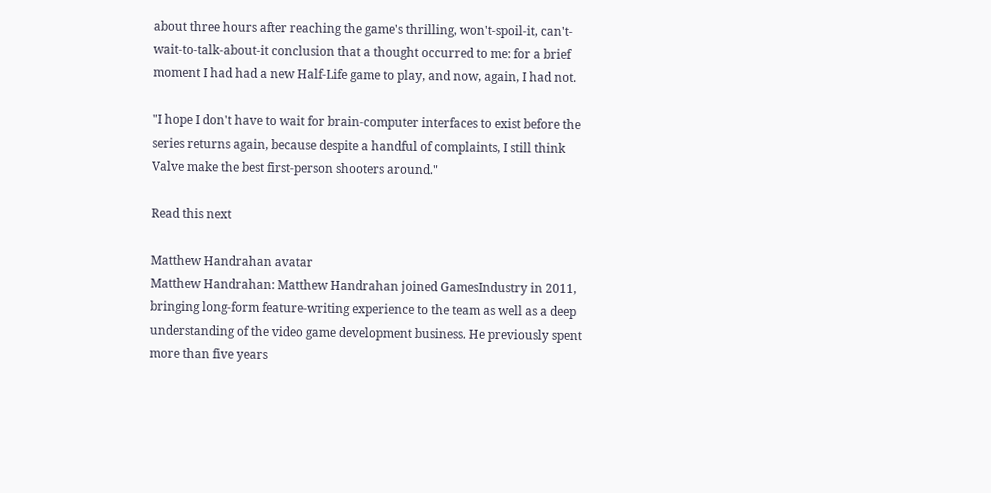about three hours after reaching the game's thrilling, won't-spoil-it, can't-wait-to-talk-about-it conclusion that a thought occurred to me: for a brief moment I had had a new Half-Life game to play, and now, again, I had not.

"I hope I don't have to wait for brain-computer interfaces to exist before the series returns again, because despite a handful of complaints, I still think Valve make the best first-person shooters around."

Read this next

Matthew Handrahan avatar
Matthew Handrahan: Matthew Handrahan joined GamesIndustry in 2011, bringing long-form feature-writing experience to the team as well as a deep understanding of the video game development business. He previously spent more than five years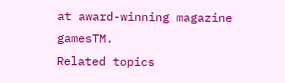at award-winning magazine gamesTM.
Related topics